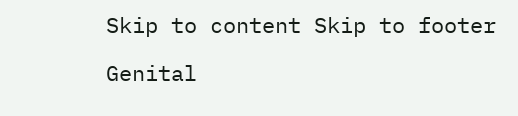Skip to content Skip to footer

Genital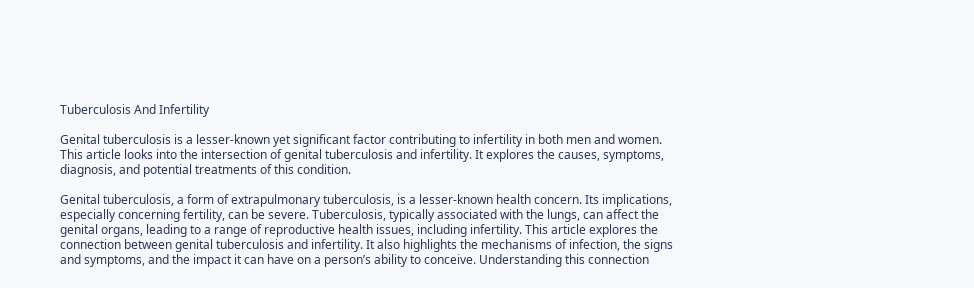Tuberculosis And Infertility

Genital tuberculosis is a lesser-known yet significant factor contributing to infertility in both men and women. This article looks into the intersection of genital tuberculosis and infertility. It explores the causes, symptoms, diagnosis, and potential treatments of this condition.

Genital tuberculosis, a form of extrapulmonary tuberculosis, is a lesser-known health concern. Its implications, especially concerning fertility, can be severe. Tuberculosis, typically associated with the lungs, can affect the genital organs, leading to a range of reproductive health issues, including infertility. This article explores the connection between genital tuberculosis and infertility. It also highlights the mechanisms of infection, the signs and symptoms, and the impact it can have on a person’s ability to conceive. Understanding this connection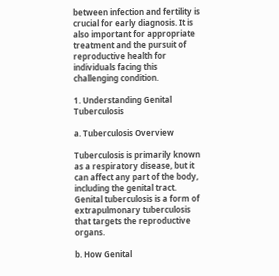between infection and fertility is crucial for early diagnosis. It is also important for appropriate treatment and the pursuit of reproductive health for individuals facing this challenging condition.

1. Understanding Genital Tuberculosis

a. Tuberculosis Overview

Tuberculosis is primarily known as a respiratory disease, but it can affect any part of the body, including the genital tract. Genital tuberculosis is a form of extrapulmonary tuberculosis that targets the reproductive organs.

b. How Genital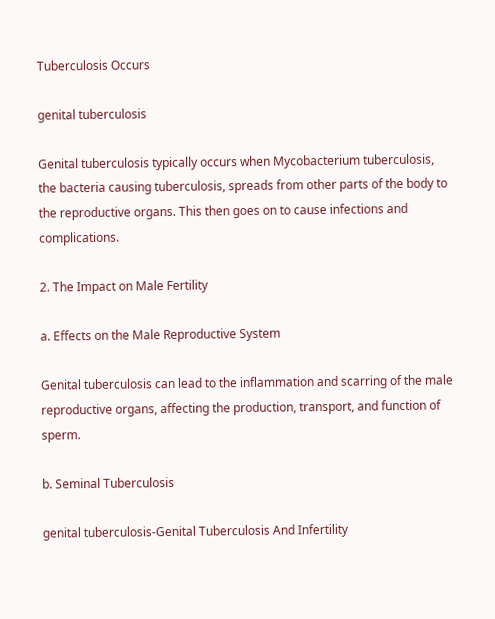Tuberculosis Occurs

genital tuberculosis

Genital tuberculosis typically occurs when Mycobacterium tuberculosis, the bacteria causing tuberculosis, spreads from other parts of the body to the reproductive organs. This then goes on to cause infections and complications.

2. The Impact on Male Fertility

a. Effects on the Male Reproductive System

Genital tuberculosis can lead to the inflammation and scarring of the male reproductive organs, affecting the production, transport, and function of sperm.

b. Seminal Tuberculosis

genital tuberculosis-Genital Tuberculosis And Infertility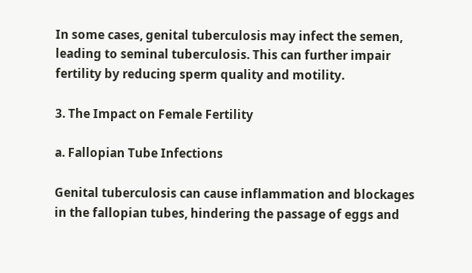In some cases, genital tuberculosis may infect the semen, leading to seminal tuberculosis. This can further impair fertility by reducing sperm quality and motility.

3. The Impact on Female Fertility

a. Fallopian Tube Infections

Genital tuberculosis can cause inflammation and blockages in the fallopian tubes, hindering the passage of eggs and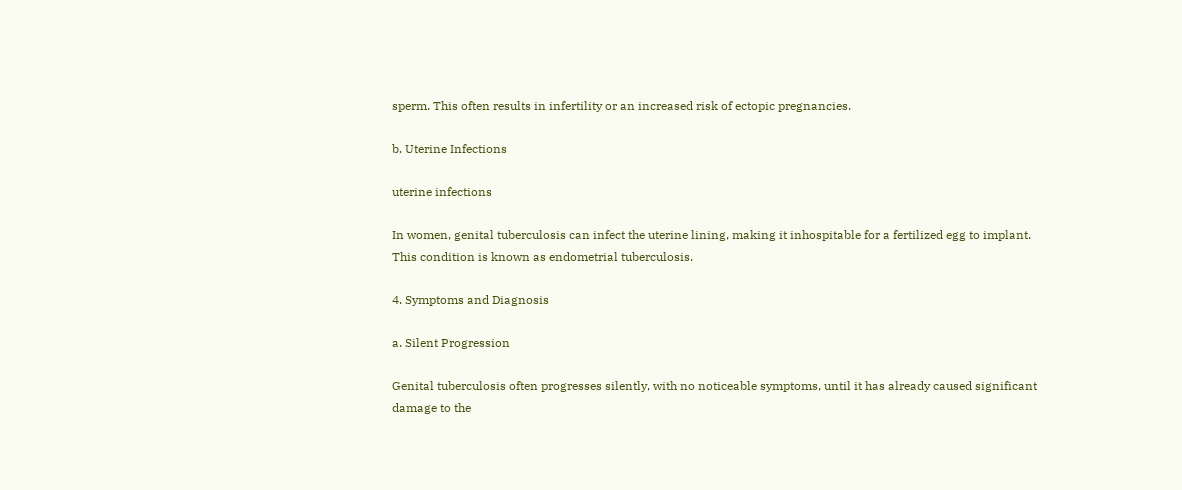sperm. This often results in infertility or an increased risk of ectopic pregnancies.

b. Uterine Infections

uterine infections

In women, genital tuberculosis can infect the uterine lining, making it inhospitable for a fertilized egg to implant. This condition is known as endometrial tuberculosis.

4. Symptoms and Diagnosis

a. Silent Progression

Genital tuberculosis often progresses silently, with no noticeable symptoms, until it has already caused significant damage to the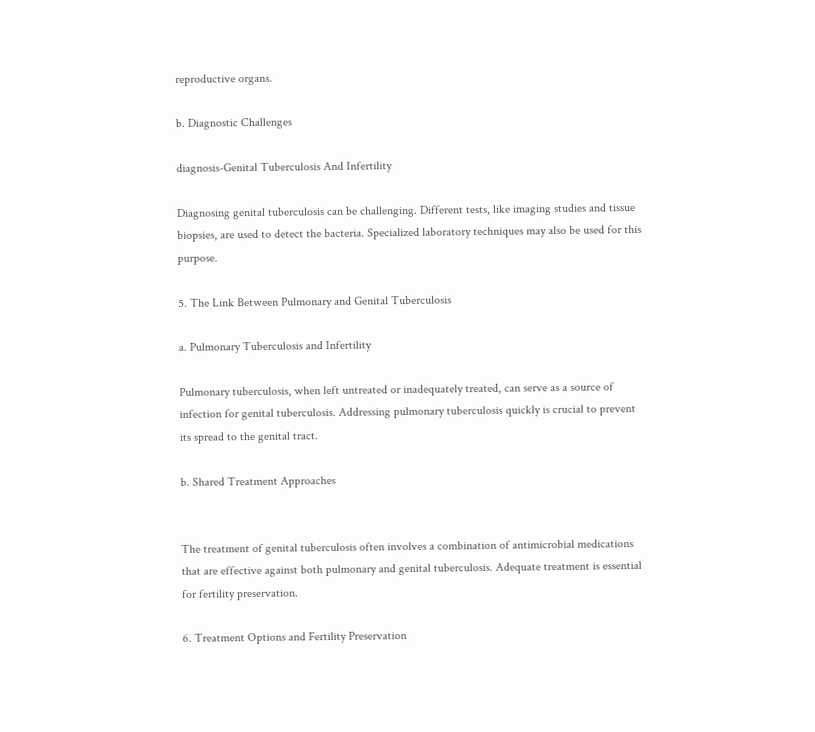reproductive organs.

b. Diagnostic Challenges

diagnosis-Genital Tuberculosis And Infertility

Diagnosing genital tuberculosis can be challenging. Different tests, like imaging studies and tissue biopsies, are used to detect the bacteria. Specialized laboratory techniques may also be used for this purpose.

5. The Link Between Pulmonary and Genital Tuberculosis

a. Pulmonary Tuberculosis and Infertility

Pulmonary tuberculosis, when left untreated or inadequately treated, can serve as a source of infection for genital tuberculosis. Addressing pulmonary tuberculosis quickly is crucial to prevent its spread to the genital tract.

b. Shared Treatment Approaches


The treatment of genital tuberculosis often involves a combination of antimicrobial medications that are effective against both pulmonary and genital tuberculosis. Adequate treatment is essential for fertility preservation.

6. Treatment Options and Fertility Preservation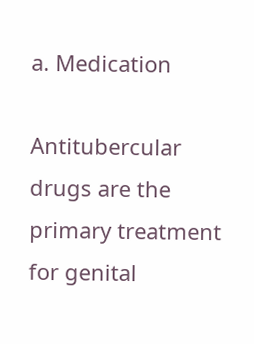a. Medication

Antitubercular drugs are the primary treatment for genital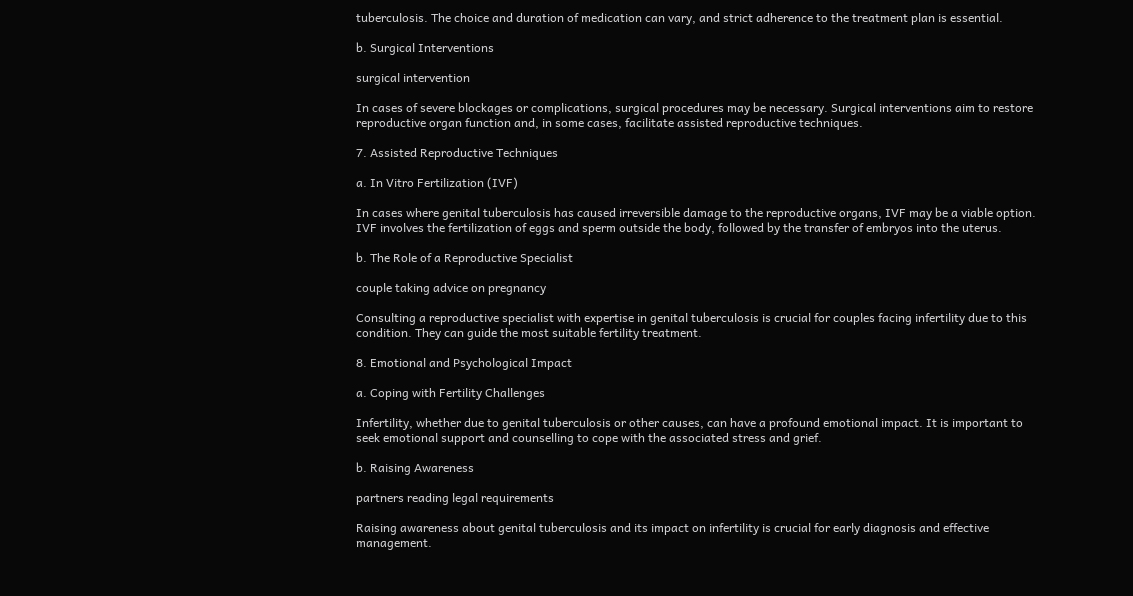tuberculosis. The choice and duration of medication can vary, and strict adherence to the treatment plan is essential.

b. Surgical Interventions

surgical intervention

In cases of severe blockages or complications, surgical procedures may be necessary. Surgical interventions aim to restore reproductive organ function and, in some cases, facilitate assisted reproductive techniques.

7. Assisted Reproductive Techniques

a. In Vitro Fertilization (IVF)

In cases where genital tuberculosis has caused irreversible damage to the reproductive organs, IVF may be a viable option. IVF involves the fertilization of eggs and sperm outside the body, followed by the transfer of embryos into the uterus.

b. The Role of a Reproductive Specialist

couple taking advice on pregnancy

Consulting a reproductive specialist with expertise in genital tuberculosis is crucial for couples facing infertility due to this condition. They can guide the most suitable fertility treatment.

8. Emotional and Psychological Impact

a. Coping with Fertility Challenges

Infertility, whether due to genital tuberculosis or other causes, can have a profound emotional impact. It is important to seek emotional support and counselling to cope with the associated stress and grief.

b. Raising Awareness

partners reading legal requirements

Raising awareness about genital tuberculosis and its impact on infertility is crucial for early diagnosis and effective management.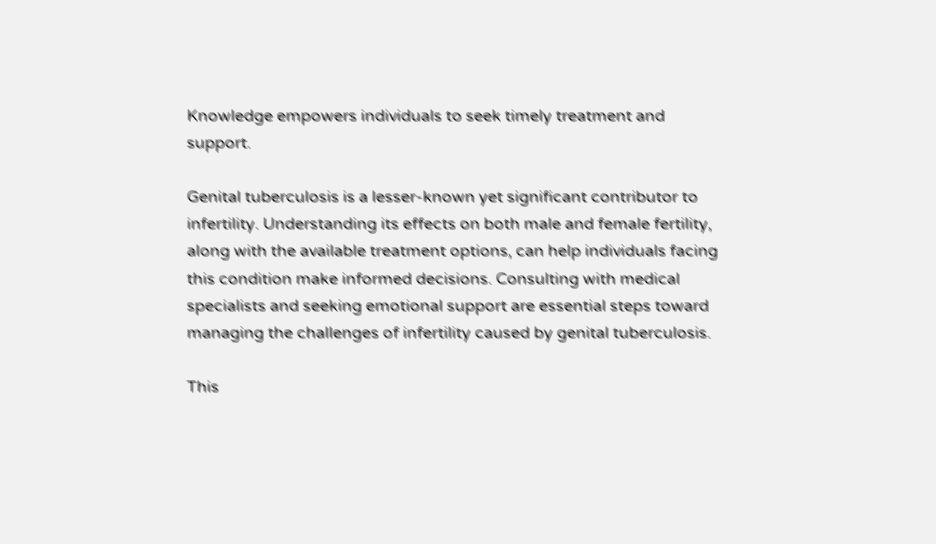Knowledge empowers individuals to seek timely treatment and support.

Genital tuberculosis is a lesser-known yet significant contributor to infertility. Understanding its effects on both male and female fertility, along with the available treatment options, can help individuals facing this condition make informed decisions. Consulting with medical specialists and seeking emotional support are essential steps toward managing the challenges of infertility caused by genital tuberculosis.

This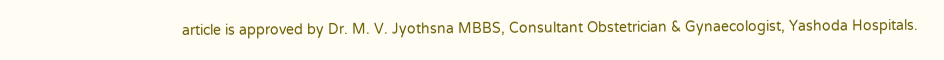article is approved by Dr. M. V. Jyothsna MBBS, Consultant Obstetrician & Gynaecologist, Yashoda Hospitals.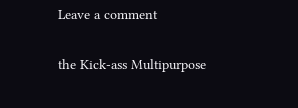Leave a comment

the Kick-ass Multipurpose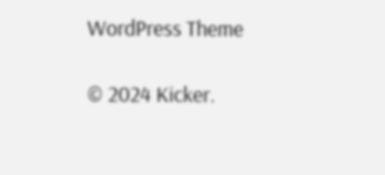WordPress Theme

© 2024 Kicker.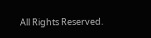All Rights Reserved.